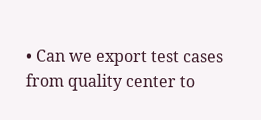• Can we export test cases from quality center to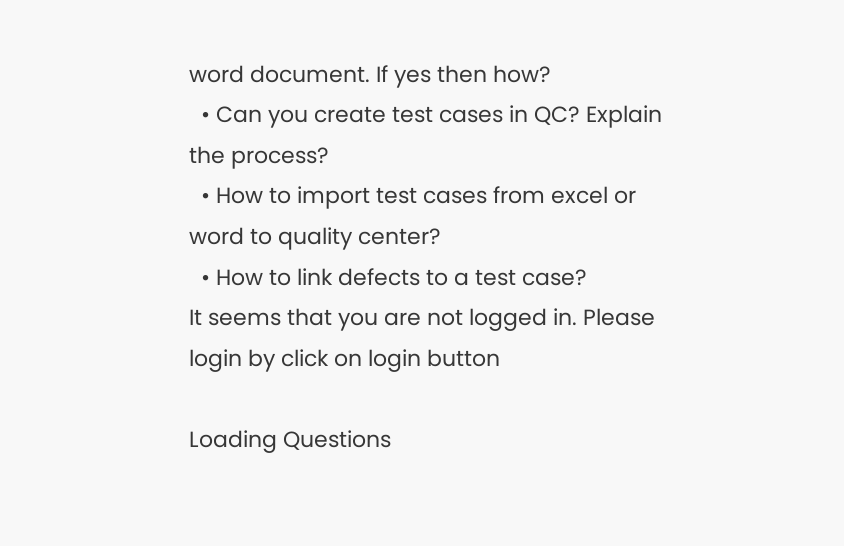word document. If yes then how?
  • Can you create test cases in QC? Explain the process?
  • How to import test cases from excel or word to quality center?
  • How to link defects to a test case?
It seems that you are not logged in. Please login by click on login button

Loading Questions